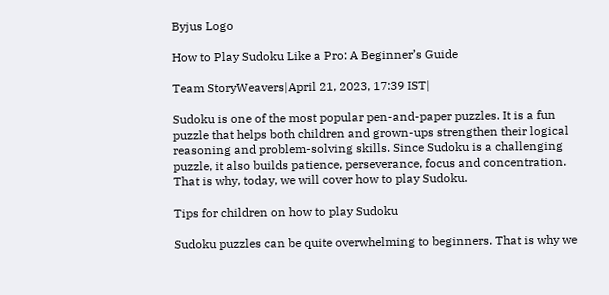Byjus Logo

How to Play Sudoku Like a Pro: A Beginner’s Guide

Team StoryWeavers|April 21, 2023, 17:39 IST|

Sudoku is one of the most popular pen-and-paper puzzles. It is a fun puzzle that helps both children and grown-ups strengthen their logical reasoning and problem-solving skills. Since Sudoku is a challenging puzzle, it also builds patience, perseverance, focus and concentration. That is why, today, we will cover how to play Sudoku.

Tips for children on how to play Sudoku

Sudoku puzzles can be quite overwhelming to beginners. That is why we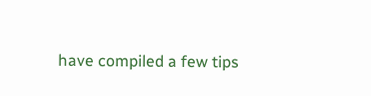have compiled a few tips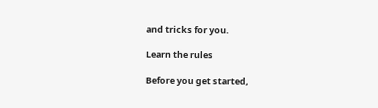and tricks for you.

Learn the rules

Before you get started,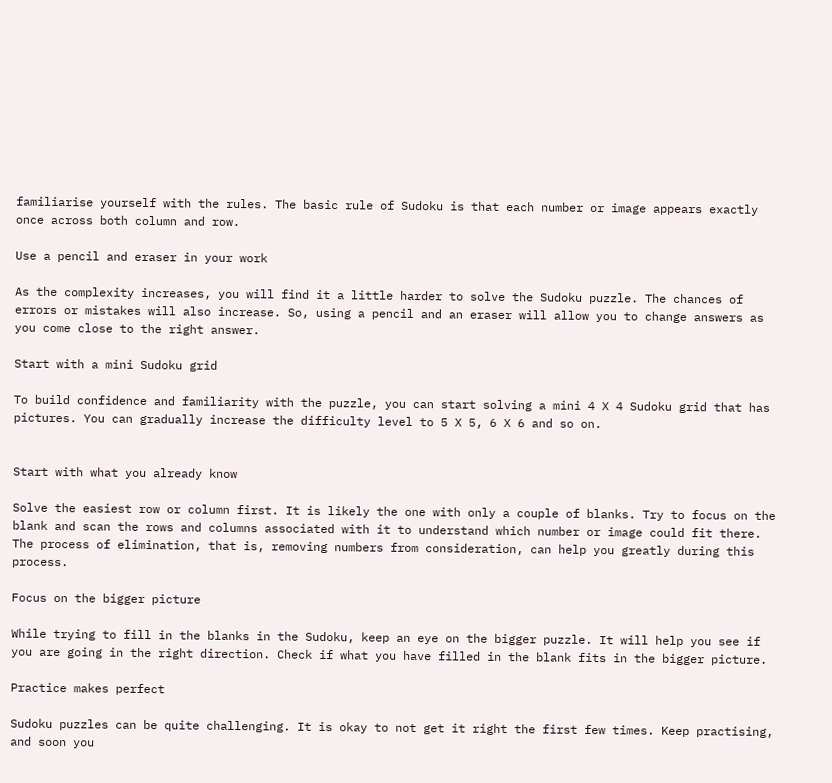familiarise yourself with the rules. The basic rule of Sudoku is that each number or image appears exactly once across both column and row.

Use a pencil and eraser in your work

As the complexity increases, you will find it a little harder to solve the Sudoku puzzle. The chances of errors or mistakes will also increase. So, using a pencil and an eraser will allow you to change answers as you come close to the right answer.

Start with a mini Sudoku grid

To build confidence and familiarity with the puzzle, you can start solving a mini 4 X 4 Sudoku grid that has pictures. You can gradually increase the difficulty level to 5 X 5, 6 X 6 and so on.


Start with what you already know

Solve the easiest row or column first. It is likely the one with only a couple of blanks. Try to focus on the blank and scan the rows and columns associated with it to understand which number or image could fit there. The process of elimination, that is, removing numbers from consideration, can help you greatly during this process.

Focus on the bigger picture

While trying to fill in the blanks in the Sudoku, keep an eye on the bigger puzzle. It will help you see if you are going in the right direction. Check if what you have filled in the blank fits in the bigger picture.

Practice makes perfect

Sudoku puzzles can be quite challenging. It is okay to not get it right the first few times. Keep practising, and soon you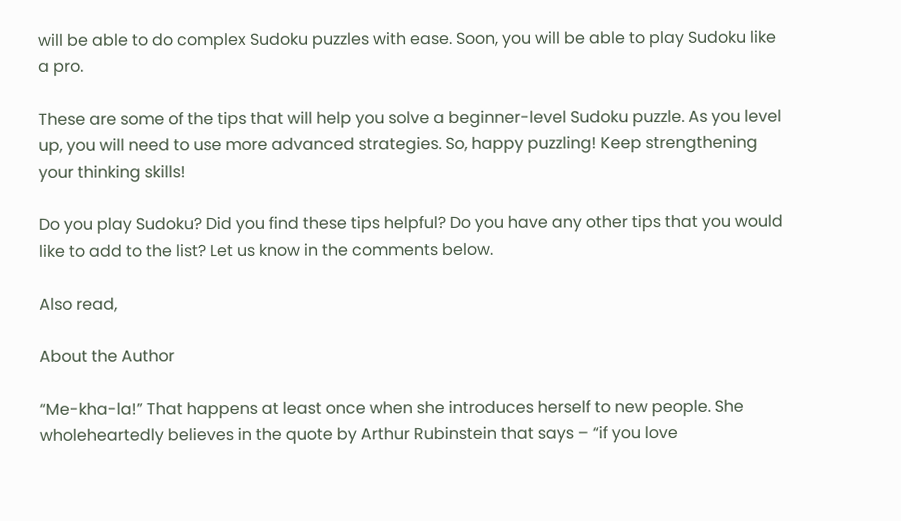will be able to do complex Sudoku puzzles with ease. Soon, you will be able to play Sudoku like a pro.

These are some of the tips that will help you solve a beginner-level Sudoku puzzle. As you level up, you will need to use more advanced strategies. So, happy puzzling! Keep strengthening your thinking skills!

Do you play Sudoku? Did you find these tips helpful? Do you have any other tips that you would like to add to the list? Let us know in the comments below.

Also read,

About the Author

“Me-kha-la!” That happens at least once when she introduces herself to new people. She wholeheartedly believes in the quote by Arthur Rubinstein that says – “if you love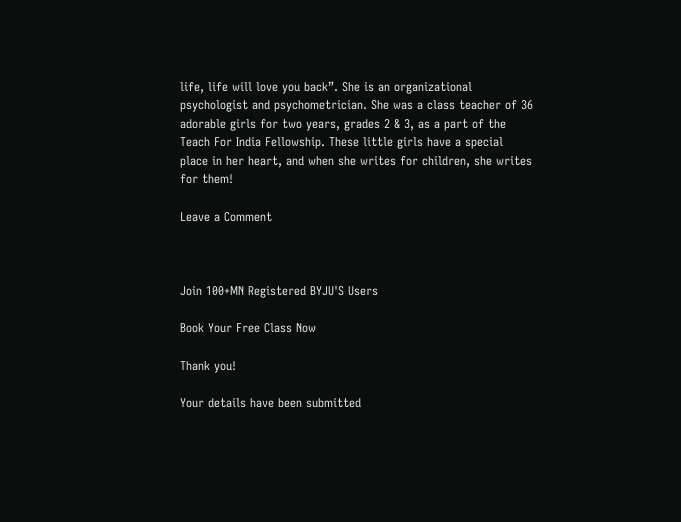life, life will love you back”. She is an organizational psychologist and psychometrician. She was a class teacher of 36 adorable girls for two years, grades 2 & 3, as a part of the Teach For India Fellowship. These little girls have a special place in her heart, and when she writes for children, she writes for them!

Leave a Comment



Join 100+MN Registered BYJU'S Users

Book Your Free Class Now

Thank you!

Your details have been submitted